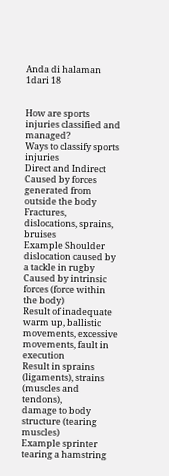Anda di halaman 1dari 18


How are sports injuries classified and managed?
Ways to classify sports injuries
Direct and Indirect
Caused by forces generated from outside the body
Fractures, dislocations, sprains, bruises
Example Shoulder dislocation caused by a tackle in rugby
Caused by intrinsic forces (force within the body)
Result of inadequate warm up, ballistic movements, excessive
movements, fault in execution
Result in sprains (ligaments), strains (muscles and tendons),
damage to body structure (tearing muscles)
Example sprinter tearing a hamstring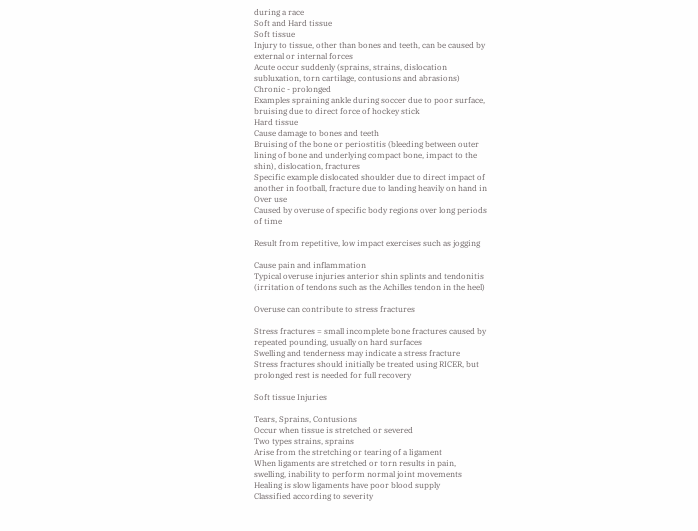during a race
Soft and Hard tissue
Soft tissue
Injury to tissue, other than bones and teeth, can be caused by
external or internal forces
Acute occur suddenly (sprains, strains, dislocation
subluxation, torn cartilage, contusions and abrasions)
Chronic - prolonged
Examples spraining ankle during soccer due to poor surface,
bruising due to direct force of hockey stick
Hard tissue
Cause damage to bones and teeth
Bruising of the bone or periostitis (bleeding between outer
lining of bone and underlying compact bone, impact to the
shin), dislocation, fractures
Specific example dislocated shoulder due to direct impact of
another in football, fracture due to landing heavily on hand in
Over use
Caused by overuse of specific body regions over long periods
of time

Result from repetitive, low impact exercises such as jogging

Cause pain and inflammation
Typical overuse injuries anterior shin splints and tendonitis
(irritation of tendons such as the Achilles tendon in the heel)

Overuse can contribute to stress fractures

Stress fractures = small incomplete bone fractures caused by
repeated pounding, usually on hard surfaces
Swelling and tenderness may indicate a stress fracture
Stress fractures should initially be treated using RICER, but
prolonged rest is needed for full recovery

Soft tissue Injuries

Tears, Sprains, Contusions
Occur when tissue is stretched or severed
Two types strains, sprains
Arise from the stretching or tearing of a ligament
When ligaments are stretched or torn results in pain,
swelling, inability to perform normal joint movements
Healing is slow ligaments have poor blood supply
Classified according to severity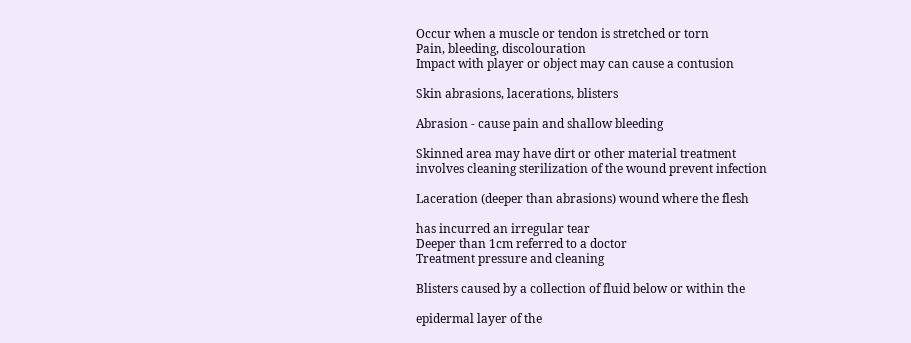Occur when a muscle or tendon is stretched or torn
Pain, bleeding, discolouration
Impact with player or object may can cause a contusion

Skin abrasions, lacerations, blisters

Abrasion - cause pain and shallow bleeding

Skinned area may have dirt or other material treatment
involves cleaning sterilization of the wound prevent infection

Laceration (deeper than abrasions) wound where the flesh

has incurred an irregular tear
Deeper than 1cm referred to a doctor
Treatment pressure and cleaning

Blisters caused by a collection of fluid below or within the

epidermal layer of the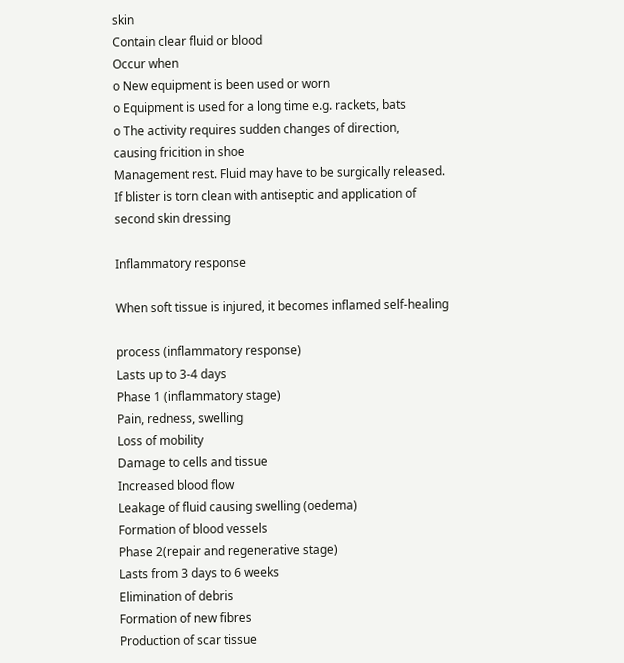skin
Contain clear fluid or blood
Occur when
o New equipment is been used or worn
o Equipment is used for a long time e.g. rackets, bats
o The activity requires sudden changes of direction,
causing fricition in shoe
Management rest. Fluid may have to be surgically released.
If blister is torn clean with antiseptic and application of
second skin dressing

Inflammatory response

When soft tissue is injured, it becomes inflamed self-healing

process (inflammatory response)
Lasts up to 3-4 days
Phase 1 (inflammatory stage)
Pain, redness, swelling
Loss of mobility
Damage to cells and tissue
Increased blood flow
Leakage of fluid causing swelling (oedema)
Formation of blood vessels
Phase 2(repair and regenerative stage)
Lasts from 3 days to 6 weeks
Elimination of debris
Formation of new fibres
Production of scar tissue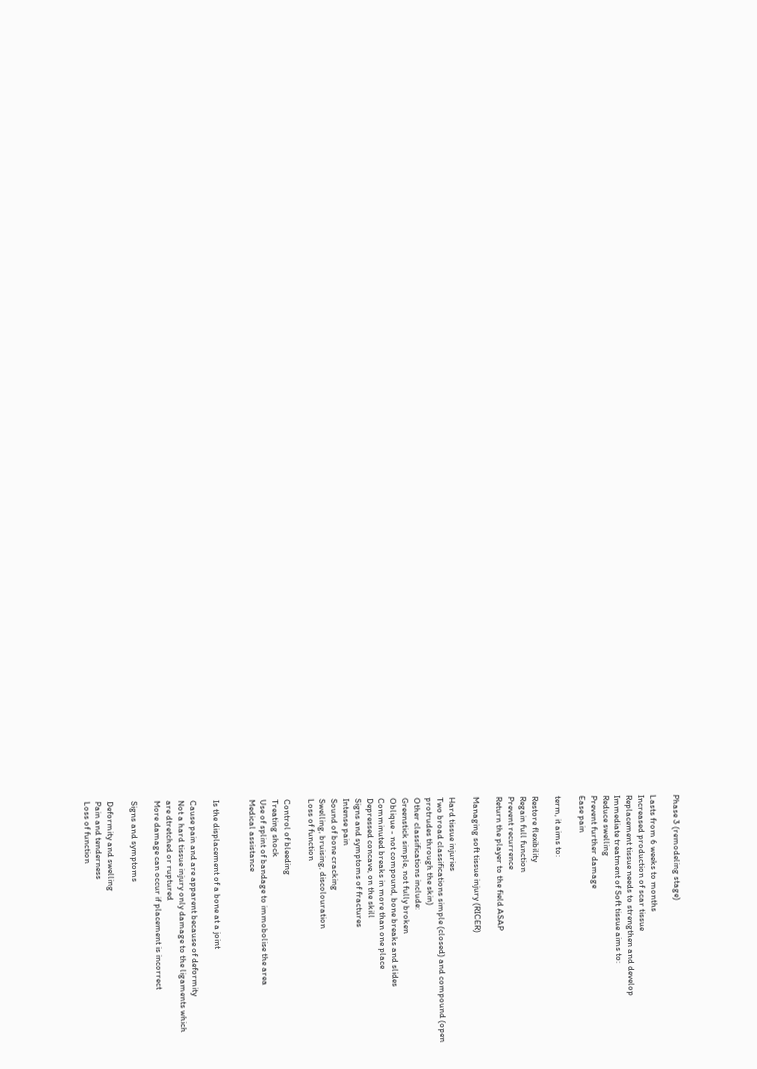Phase 3 (remodeling stage)

Lasts from 6 weeks to months
Increased production of scar tissue
Replacement tissue needs to strengthen and develop
Immediate treatment of Soft tissue aims to:
Reduce swelling
Prevent further damage
Ease pain

term, it aims to:

Restore flexibility
Regain full function
Prevent recurrence
Return the player to the field ASAP

Managing soft tissue injury (RICER)

Hard tissue injuries
Two broad classifications simple (closed) and compound (open
protrudes through the skin)
Other classifications include:
Greenstick simple, not fully broken
Oblique - not compound, bone breaks and slides
Comminuted breaks in more than one place
Depressed concave, on the skill
Signs and symptoms of fractures
Intense pain
Sound of bone cracking
Swelling, bruising, discolouration
Loss of function

Control of bleeding
Treating shock
Use of splint of bandage to immobolise the area
Medical assistance


Is the displacement of a bone at a joint

Cause pain and are apparent because of deformity
Not a hard tissue injury only damage to the ligaments which
are dtretched or ruptured
More damage can occur if placement is incorrect

Signs and symptoms

Deformity and swelling
Pain and tenderness
Loss of function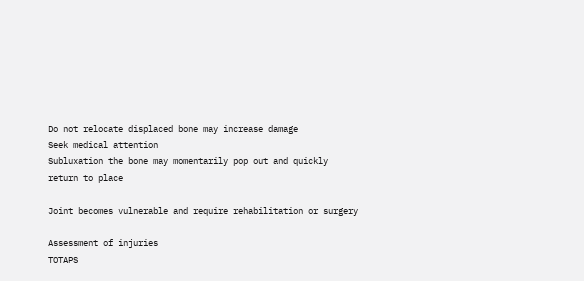Do not relocate displaced bone may increase damage
Seek medical attention
Subluxation the bone may momentarily pop out and quickly
return to place

Joint becomes vulnerable and require rehabilitation or surgery

Assessment of injuries
TOTAPS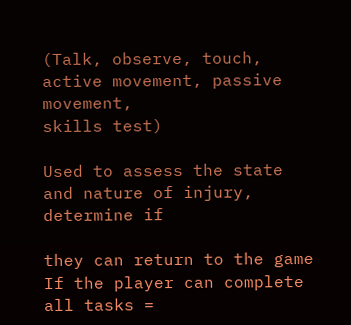(Talk, observe, touch, active movement, passive movement,
skills test)

Used to assess the state and nature of injury, determine if

they can return to the game
If the player can complete all tasks =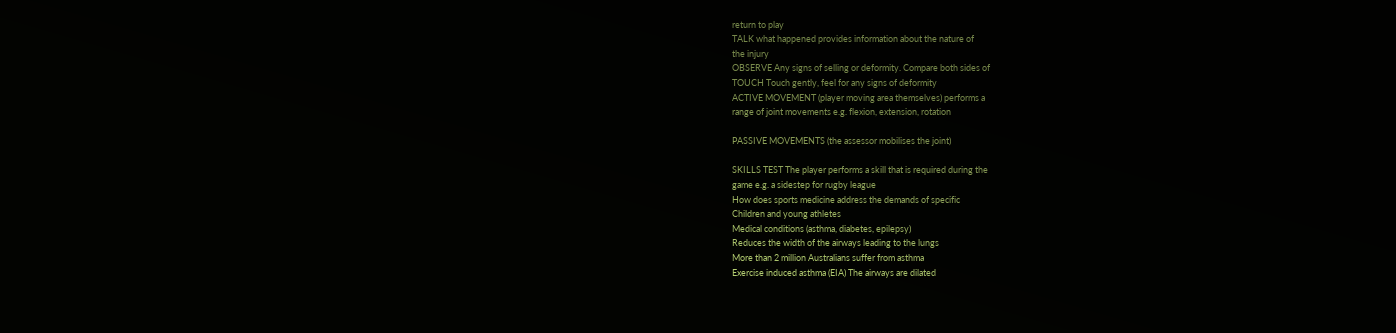return to play
TALK what happened provides information about the nature of
the injury
OBSERVE Any signs of selling or deformity. Compare both sides of
TOUCH Touch gently, feel for any signs of deformity
ACTIVE MOVEMENT (player moving area themselves) performs a
range of joint movements e.g. flexion, extension, rotation

PASSIVE MOVEMENTS (the assessor mobilises the joint)

SKILLS TEST The player performs a skill that is required during the
game e.g. a sidestep for rugby league
How does sports medicine address the demands of specific
Children and young athletes
Medical conditions (asthma, diabetes, epilepsy)
Reduces the width of the airways leading to the lungs
More than 2 million Australians suffer from asthma
Exercise induced asthma (EIA) The airways are dilated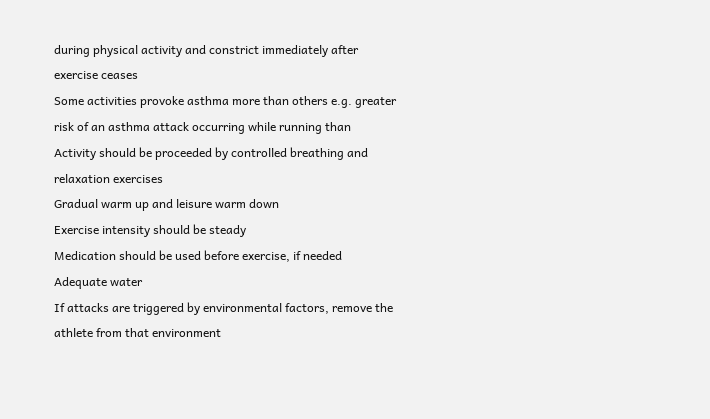during physical activity and constrict immediately after
exercise ceases
Some activities provoke asthma more than others e.g. greater
risk of an asthma attack occurring while running than
Activity should be proceeded by controlled breathing and
relaxation exercises
Gradual warm up and leisure warm down
Exercise intensity should be steady
Medication should be used before exercise, if needed
Adequate water
If attacks are triggered by environmental factors, remove the
athlete from that environment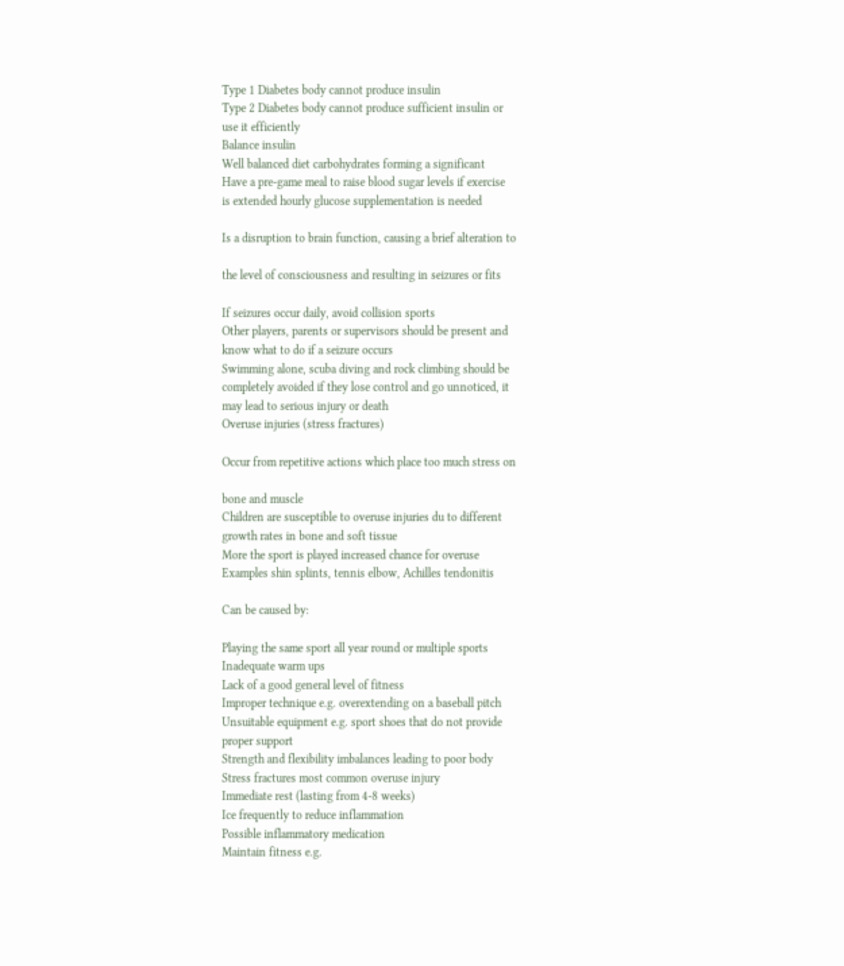Type 1 Diabetes body cannot produce insulin
Type 2 Diabetes body cannot produce sufficient insulin or
use it efficiently
Balance insulin
Well balanced diet carbohydrates forming a significant
Have a pre-game meal to raise blood sugar levels if exercise
is extended hourly glucose supplementation is needed

Is a disruption to brain function, causing a brief alteration to

the level of consciousness and resulting in seizures or fits

If seizures occur daily, avoid collision sports
Other players, parents or supervisors should be present and
know what to do if a seizure occurs
Swimming alone, scuba diving and rock climbing should be
completely avoided if they lose control and go unnoticed, it
may lead to serious injury or death
Overuse injuries (stress fractures)

Occur from repetitive actions which place too much stress on

bone and muscle
Children are susceptible to overuse injuries du to different
growth rates in bone and soft tissue
More the sport is played increased chance for overuse
Examples shin splints, tennis elbow, Achilles tendonitis

Can be caused by:

Playing the same sport all year round or multiple sports
Inadequate warm ups
Lack of a good general level of fitness
Improper technique e.g. overextending on a baseball pitch
Unsuitable equipment e.g. sport shoes that do not provide
proper support
Strength and flexibility imbalances leading to poor body
Stress fractures most common overuse injury
Immediate rest (lasting from 4-8 weeks)
Ice frequently to reduce inflammation
Possible inflammatory medication
Maintain fitness e.g.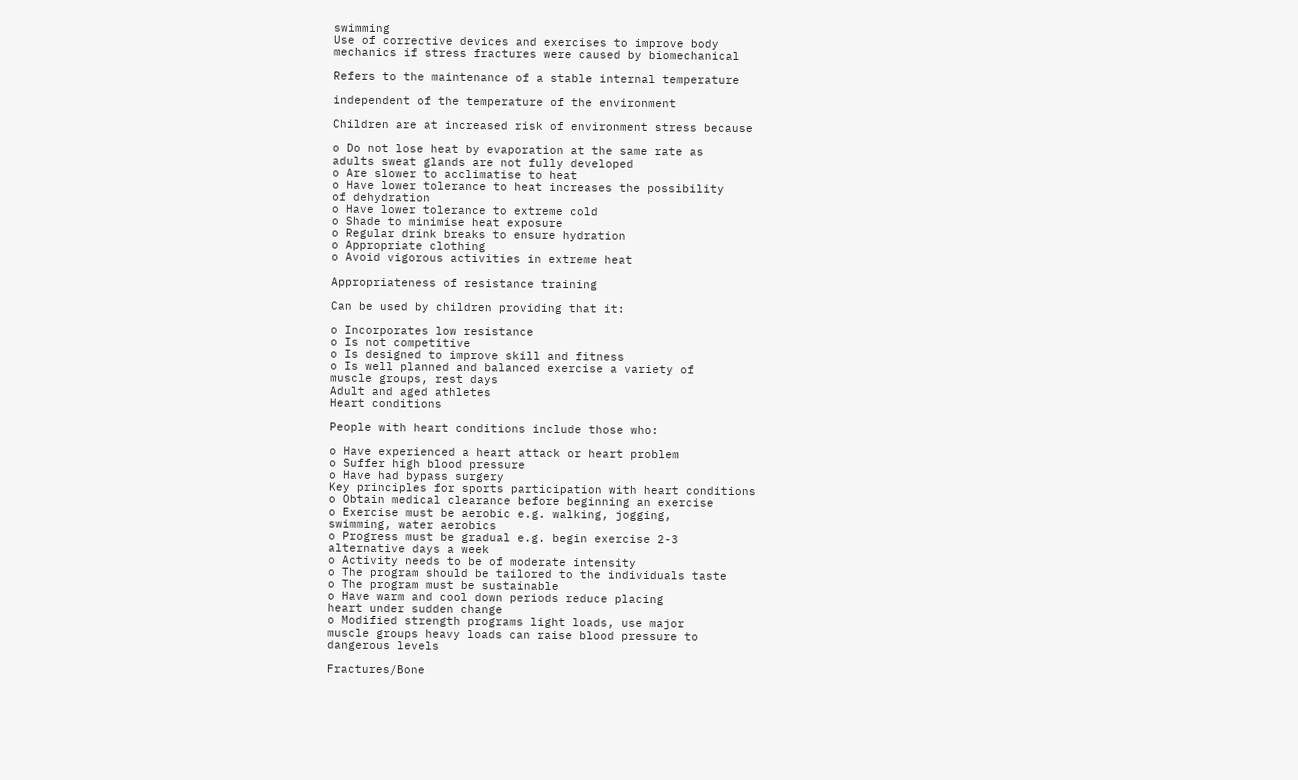swimming
Use of corrective devices and exercises to improve body
mechanics if stress fractures were caused by biomechanical

Refers to the maintenance of a stable internal temperature

independent of the temperature of the environment

Children are at increased risk of environment stress because

o Do not lose heat by evaporation at the same rate as
adults sweat glands are not fully developed
o Are slower to acclimatise to heat
o Have lower tolerance to heat increases the possibility
of dehydration
o Have lower tolerance to extreme cold
o Shade to minimise heat exposure
o Regular drink breaks to ensure hydration
o Appropriate clothing
o Avoid vigorous activities in extreme heat

Appropriateness of resistance training

Can be used by children providing that it:

o Incorporates low resistance
o Is not competitive
o Is designed to improve skill and fitness
o Is well planned and balanced exercise a variety of
muscle groups, rest days
Adult and aged athletes
Heart conditions

People with heart conditions include those who:

o Have experienced a heart attack or heart problem
o Suffer high blood pressure
o Have had bypass surgery
Key principles for sports participation with heart conditions
o Obtain medical clearance before beginning an exercise
o Exercise must be aerobic e.g. walking, jogging,
swimming, water aerobics
o Progress must be gradual e.g. begin exercise 2-3
alternative days a week
o Activity needs to be of moderate intensity
o The program should be tailored to the individuals taste
o The program must be sustainable
o Have warm and cool down periods reduce placing
heart under sudden change
o Modified strength programs light loads, use major
muscle groups heavy loads can raise blood pressure to
dangerous levels

Fractures/Bone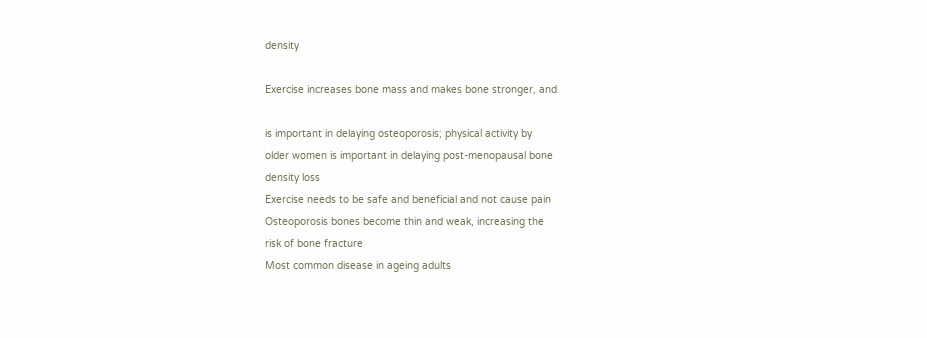density

Exercise increases bone mass and makes bone stronger, and

is important in delaying osteoporosis; physical activity by
older women is important in delaying post-menopausal bone
density loss
Exercise needs to be safe and beneficial and not cause pain
Osteoporosis bones become thin and weak, increasing the
risk of bone fracture
Most common disease in ageing adults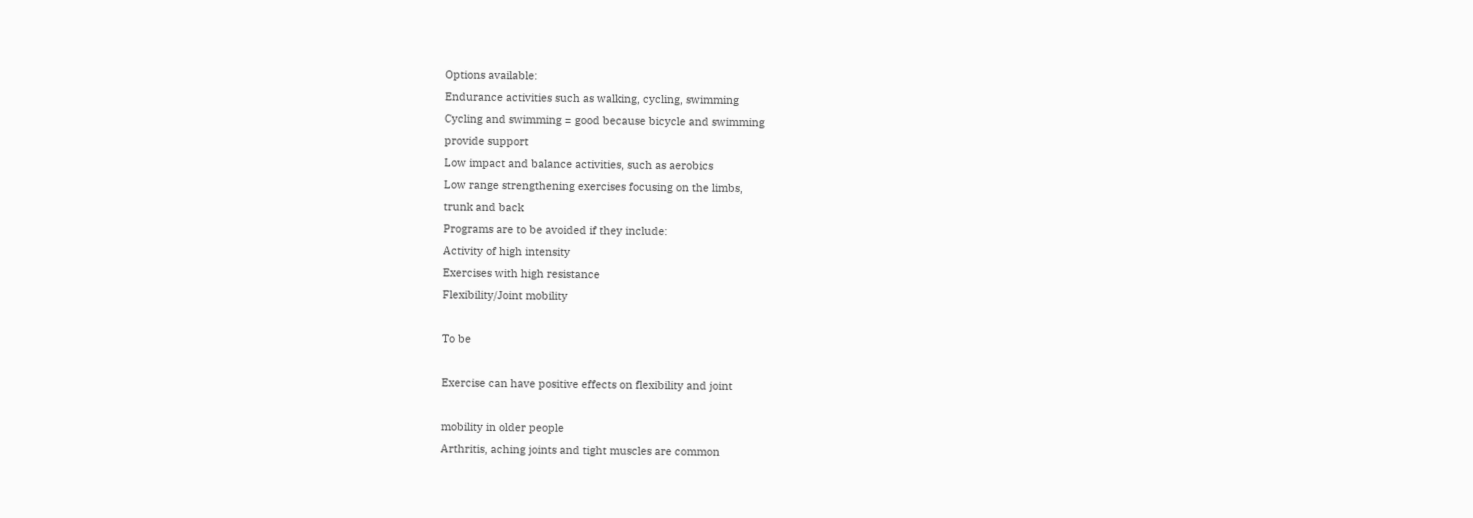Options available:
Endurance activities such as walking, cycling, swimming
Cycling and swimming = good because bicycle and swimming
provide support
Low impact and balance activities, such as aerobics
Low range strengthening exercises focusing on the limbs,
trunk and back
Programs are to be avoided if they include:
Activity of high intensity
Exercises with high resistance
Flexibility/Joint mobility

To be

Exercise can have positive effects on flexibility and joint

mobility in older people
Arthritis, aching joints and tight muscles are common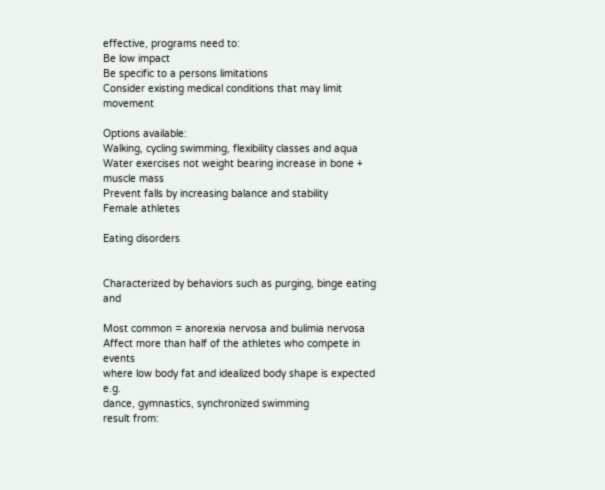effective, programs need to:
Be low impact
Be specific to a persons limitations
Consider existing medical conditions that may limit movement

Options available:
Walking, cycling swimming, flexibility classes and aqua
Water exercises not weight bearing increase in bone +
muscle mass
Prevent falls by increasing balance and stability
Female athletes

Eating disorders


Characterized by behaviors such as purging, binge eating and

Most common = anorexia nervosa and bulimia nervosa
Affect more than half of the athletes who compete in events
where low body fat and idealized body shape is expected e.g.
dance, gymnastics, synchronized swimming
result from: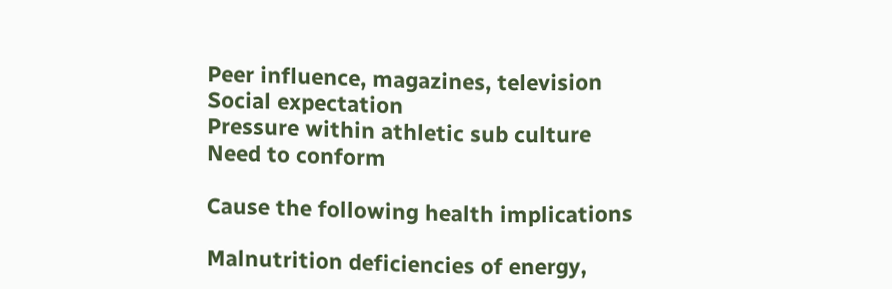Peer influence, magazines, television
Social expectation
Pressure within athletic sub culture
Need to conform

Cause the following health implications

Malnutrition deficiencies of energy,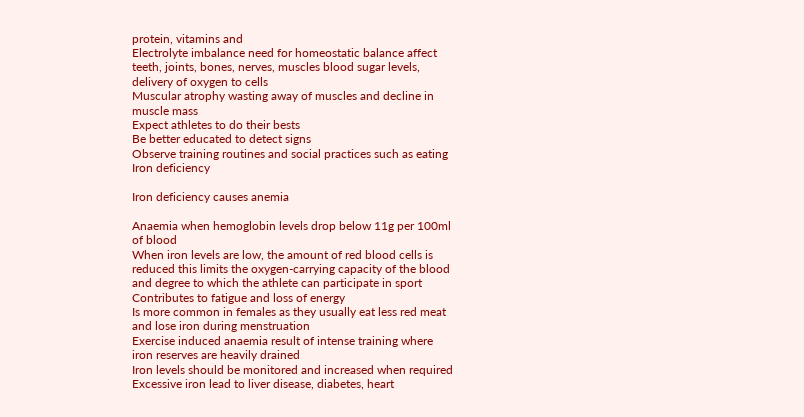protein, vitamins and
Electrolyte imbalance need for homeostatic balance affect
teeth, joints, bones, nerves, muscles blood sugar levels,
delivery of oxygen to cells
Muscular atrophy wasting away of muscles and decline in
muscle mass
Expect athletes to do their bests
Be better educated to detect signs
Observe training routines and social practices such as eating
Iron deficiency

Iron deficiency causes anemia

Anaemia when hemoglobin levels drop below 11g per 100ml
of blood
When iron levels are low, the amount of red blood cells is
reduced this limits the oxygen-carrying capacity of the blood
and degree to which the athlete can participate in sport
Contributes to fatigue and loss of energy
Is more common in females as they usually eat less red meat
and lose iron during menstruation
Exercise induced anaemia result of intense training where
iron reserves are heavily drained
Iron levels should be monitored and increased when required
Excessive iron lead to liver disease, diabetes, heart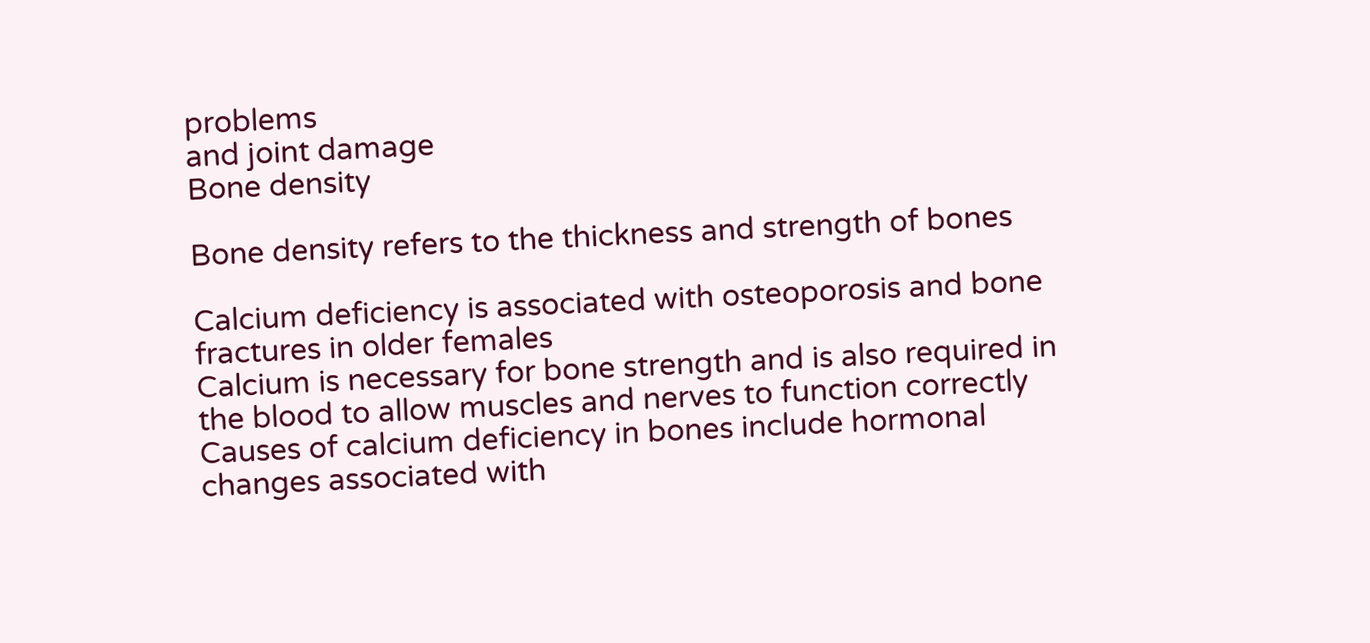problems
and joint damage
Bone density

Bone density refers to the thickness and strength of bones

Calcium deficiency is associated with osteoporosis and bone
fractures in older females
Calcium is necessary for bone strength and is also required in
the blood to allow muscles and nerves to function correctly
Causes of calcium deficiency in bones include hormonal
changes associated with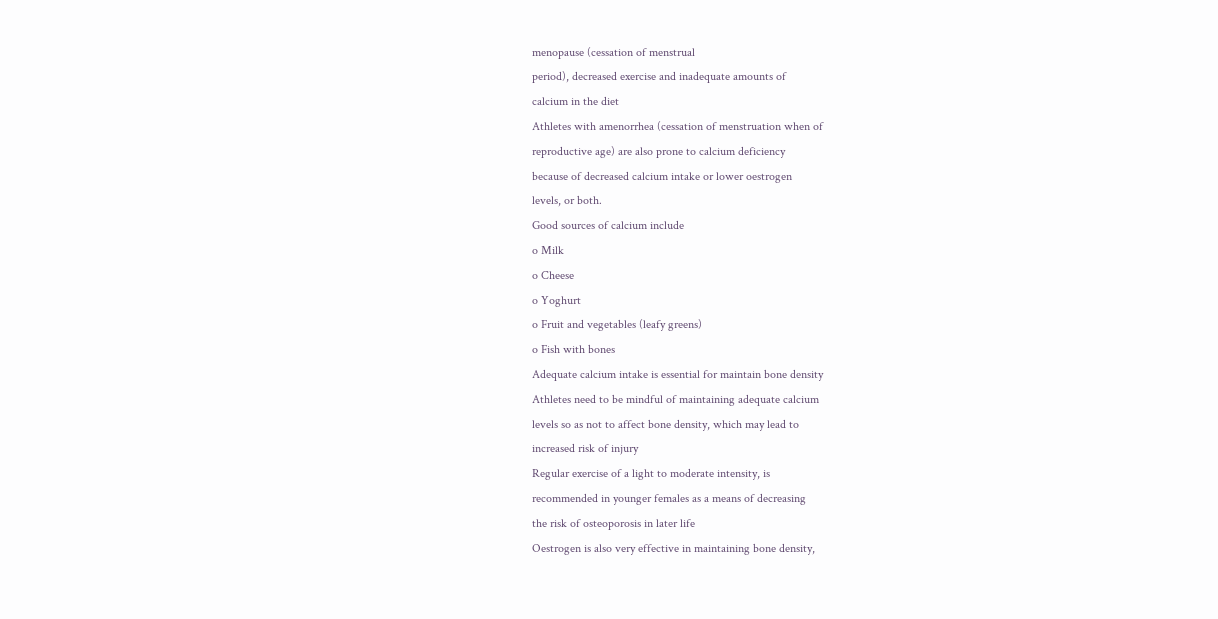menopause (cessation of menstrual
period), decreased exercise and inadequate amounts of
calcium in the diet
Athletes with amenorrhea (cessation of menstruation when of
reproductive age) are also prone to calcium deficiency
because of decreased calcium intake or lower oestrogen
levels, or both.
Good sources of calcium include
o Milk
o Cheese
o Yoghurt
o Fruit and vegetables (leafy greens)
o Fish with bones
Adequate calcium intake is essential for maintain bone density
Athletes need to be mindful of maintaining adequate calcium
levels so as not to affect bone density, which may lead to
increased risk of injury
Regular exercise of a light to moderate intensity, is
recommended in younger females as a means of decreasing
the risk of osteoporosis in later life
Oestrogen is also very effective in maintaining bone density,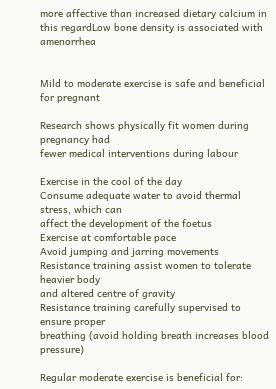more affective than increased dietary calcium in this regardLow bone density is associated with amenorrhea


Mild to moderate exercise is safe and beneficial for pregnant

Research shows physically fit women during pregnancy had
fewer medical interventions during labour

Exercise in the cool of the day
Consume adequate water to avoid thermal stress, which can
affect the development of the foetus
Exercise at comfortable pace
Avoid jumping and jarring movements
Resistance training assist women to tolerate heavier body
and altered centre of gravity
Resistance training carefully supervised to ensure proper
breathing (avoid holding breath increases blood pressure)

Regular moderate exercise is beneficial for: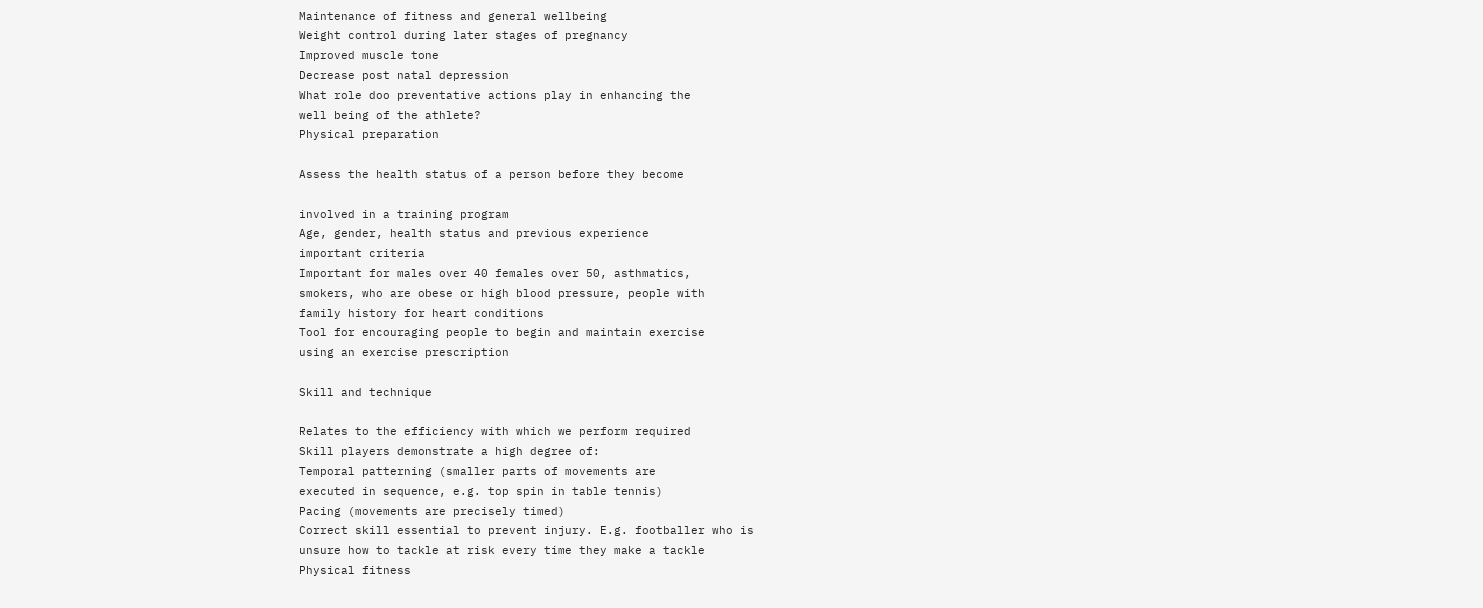Maintenance of fitness and general wellbeing
Weight control during later stages of pregnancy
Improved muscle tone
Decrease post natal depression
What role doo preventative actions play in enhancing the
well being of the athlete?
Physical preparation

Assess the health status of a person before they become

involved in a training program
Age, gender, health status and previous experience
important criteria
Important for males over 40 females over 50, asthmatics,
smokers, who are obese or high blood pressure, people with
family history for heart conditions
Tool for encouraging people to begin and maintain exercise
using an exercise prescription

Skill and technique

Relates to the efficiency with which we perform required
Skill players demonstrate a high degree of:
Temporal patterning (smaller parts of movements are
executed in sequence, e.g. top spin in table tennis)
Pacing (movements are precisely timed)
Correct skill essential to prevent injury. E.g. footballer who is
unsure how to tackle at risk every time they make a tackle
Physical fitness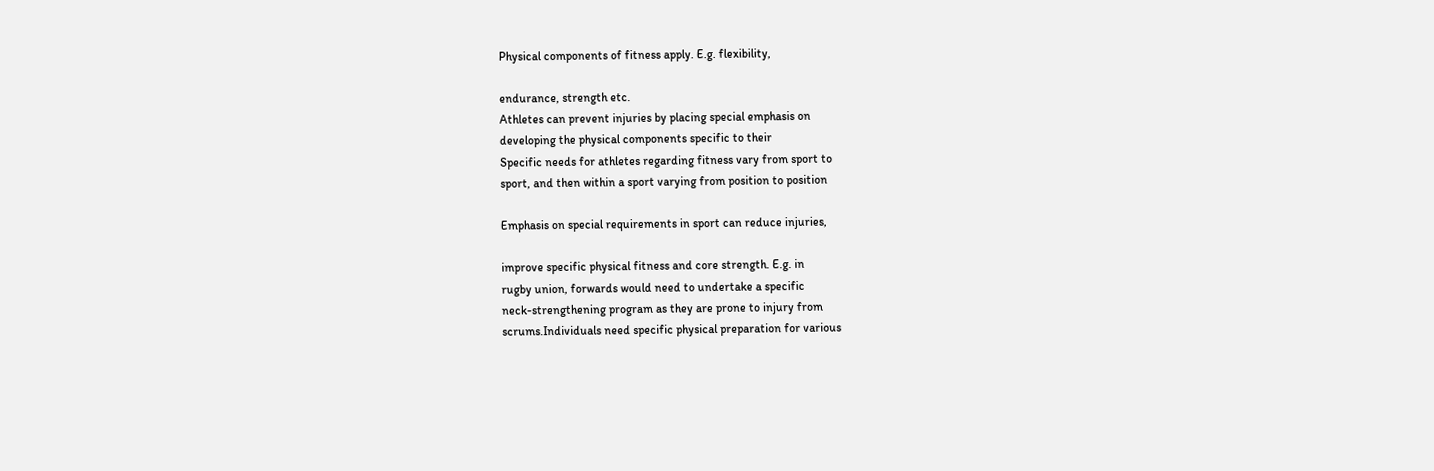Physical components of fitness apply. E.g. flexibility,

endurance, strength etc.
Athletes can prevent injuries by placing special emphasis on
developing the physical components specific to their
Specific needs for athletes regarding fitness vary from sport to
sport, and then within a sport varying from position to position

Emphasis on special requirements in sport can reduce injuries,

improve specific physical fitness and core strength. E.g. in
rugby union, forwards would need to undertake a specific
neck-strengthening program as they are prone to injury from
scrums.Individuals need specific physical preparation for various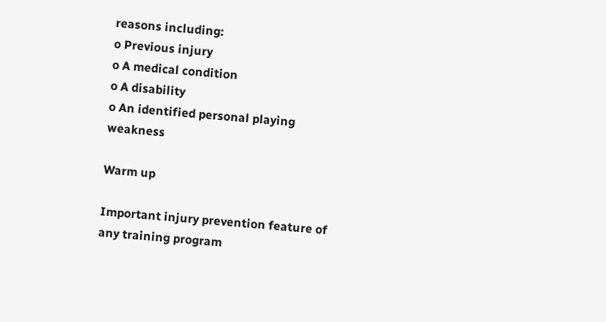reasons including:
o Previous injury
o A medical condition
o A disability
o An identified personal playing weakness

Warm up

Important injury prevention feature of any training program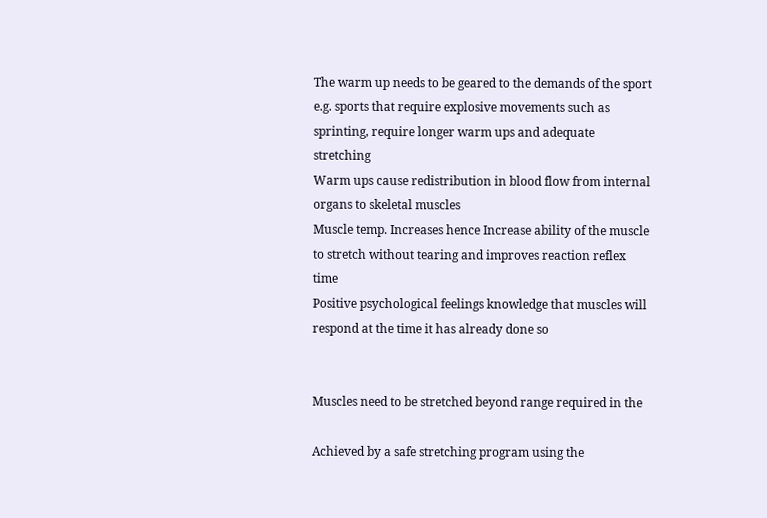The warm up needs to be geared to the demands of the sport
e.g. sports that require explosive movements such as
sprinting, require longer warm ups and adequate stretching
Warm ups cause redistribution in blood flow from internal
organs to skeletal muscles
Muscle temp. Increases hence Increase ability of the muscle
to stretch without tearing and improves reaction reflex time
Positive psychological feelings knowledge that muscles will
respond at the time it has already done so


Muscles need to be stretched beyond range required in the

Achieved by a safe stretching program using the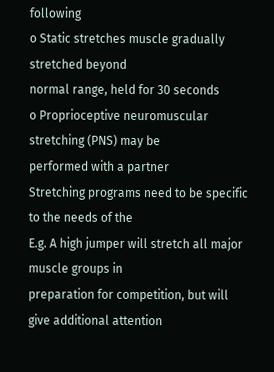following
o Static stretches muscle gradually stretched beyond
normal range, held for 30 seconds
o Proprioceptive neuromuscular stretching (PNS) may be
performed with a partner
Stretching programs need to be specific to the needs of the
E.g. A high jumper will stretch all major muscle groups in
preparation for competition, but will give additional attention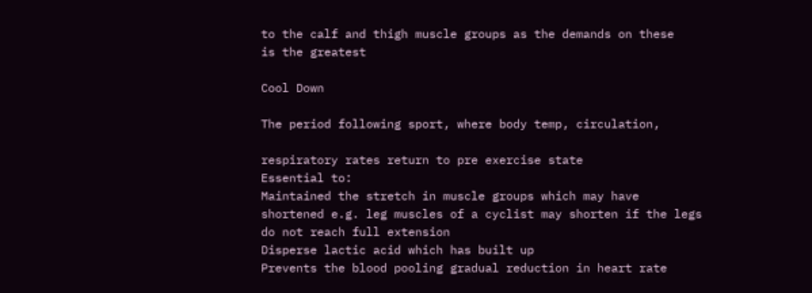to the calf and thigh muscle groups as the demands on these
is the greatest

Cool Down

The period following sport, where body temp, circulation,

respiratory rates return to pre exercise state
Essential to:
Maintained the stretch in muscle groups which may have
shortened e.g. leg muscles of a cyclist may shorten if the legs
do not reach full extension
Disperse lactic acid which has built up
Prevents the blood pooling gradual reduction in heart rate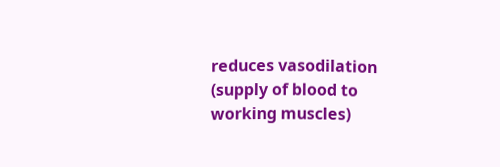reduces vasodilation (supply of blood to working muscles)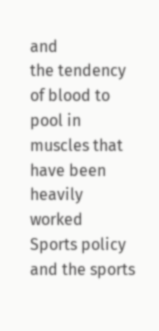and
the tendency of blood to pool in muscles that have been
heavily worked
Sports policy and the sports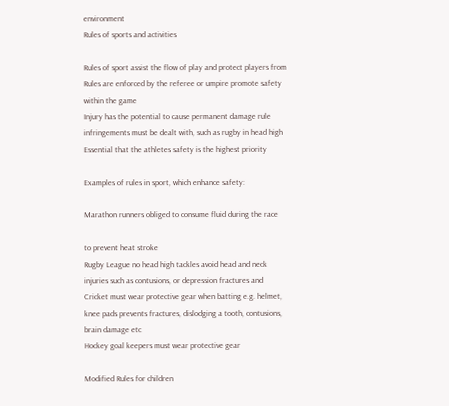environment
Rules of sports and activities

Rules of sport assist the flow of play and protect players from
Rules are enforced by the referee or umpire promote safety
within the game
Injury has the potential to cause permanent damage rule
infringements must be dealt with, such as rugby in head high
Essential that the athletes safety is the highest priority

Examples of rules in sport, which enhance safety:

Marathon runners obliged to consume fluid during the race

to prevent heat stroke
Rugby League no head high tackles avoid head and neck
injuries such as contusions, or depression fractures and
Cricket must wear protective gear when batting e.g. helmet,
knee pads prevents fractures, dislodging a tooth, contusions,
brain damage etc
Hockey goal keepers must wear protective gear

Modified Rules for children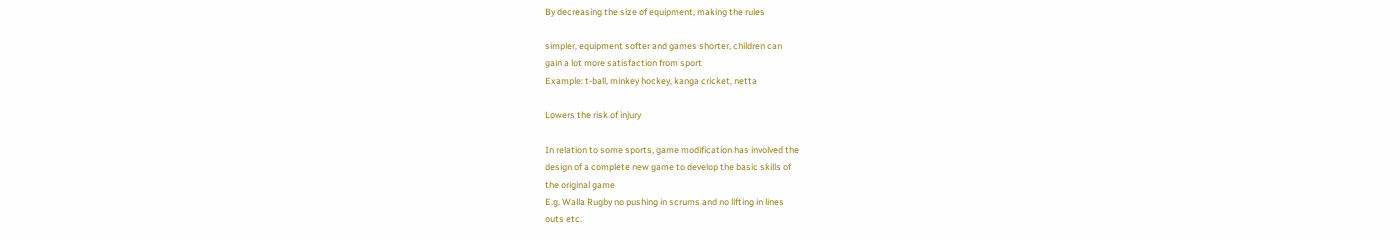By decreasing the size of equipment, making the rules

simpler, equipment softer and games shorter, children can
gain a lot more satisfaction from sport
Example: t-ball, minkey hockey, kanga cricket, netta

Lowers the risk of injury

In relation to some sports, game modification has involved the
design of a complete new game to develop the basic skills of
the original game
E.g. Walla Rugby no pushing in scrums and no lifting in lines
outs etc.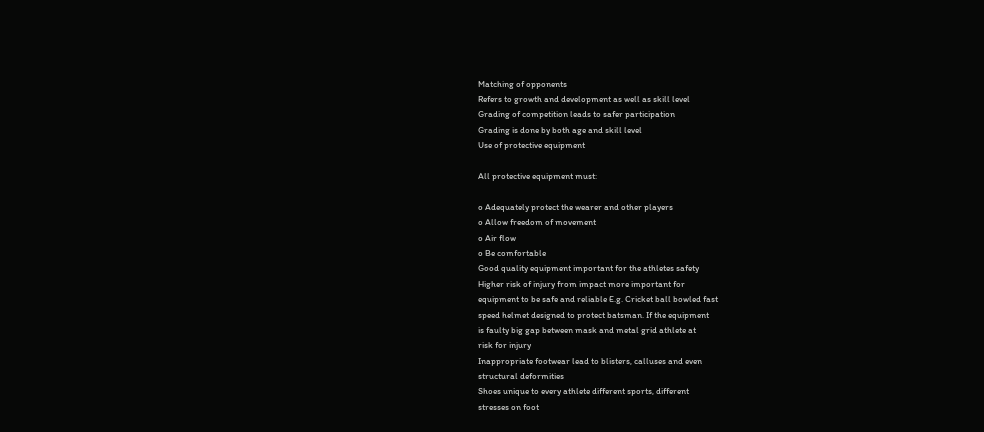Matching of opponents
Refers to growth and development as well as skill level
Grading of competition leads to safer participation
Grading is done by both age and skill level
Use of protective equipment

All protective equipment must:

o Adequately protect the wearer and other players
o Allow freedom of movement
o Air flow
o Be comfortable
Good quality equipment important for the athletes safety
Higher risk of injury from impact more important for
equipment to be safe and reliable E.g. Cricket ball bowled fast
speed helmet designed to protect batsman. If the equipment
is faulty big gap between mask and metal grid athlete at
risk for injury
Inappropriate footwear lead to blisters, calluses and even
structural deformities
Shoes unique to every athlete different sports, different
stresses on foot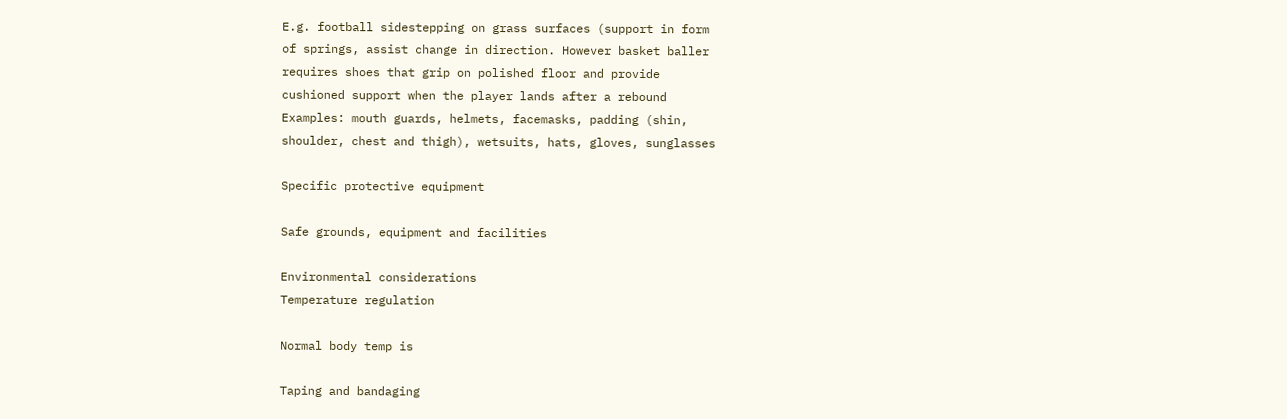E.g. football sidestepping on grass surfaces (support in form
of springs, assist change in direction. However basket baller
requires shoes that grip on polished floor and provide
cushioned support when the player lands after a rebound
Examples: mouth guards, helmets, facemasks, padding (shin,
shoulder, chest and thigh), wetsuits, hats, gloves, sunglasses

Specific protective equipment

Safe grounds, equipment and facilities

Environmental considerations
Temperature regulation

Normal body temp is

Taping and bandaging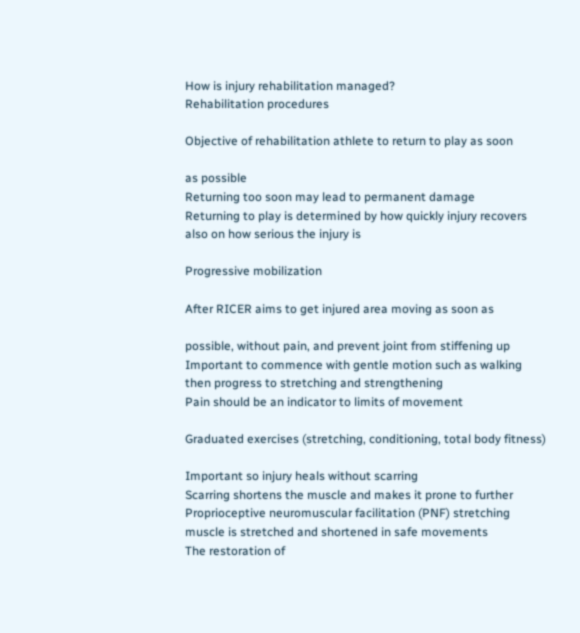How is injury rehabilitation managed?
Rehabilitation procedures

Objective of rehabilitation athlete to return to play as soon

as possible
Returning too soon may lead to permanent damage
Returning to play is determined by how quickly injury recovers
also on how serious the injury is

Progressive mobilization

After RICER aims to get injured area moving as soon as

possible, without pain, and prevent joint from stiffening up
Important to commence with gentle motion such as walking
then progress to stretching and strengthening
Pain should be an indicator to limits of movement

Graduated exercises (stretching, conditioning, total body fitness)

Important so injury heals without scarring
Scarring shortens the muscle and makes it prone to further
Proprioceptive neuromuscular facilitation (PNF) stretching
muscle is stretched and shortened in safe movements
The restoration of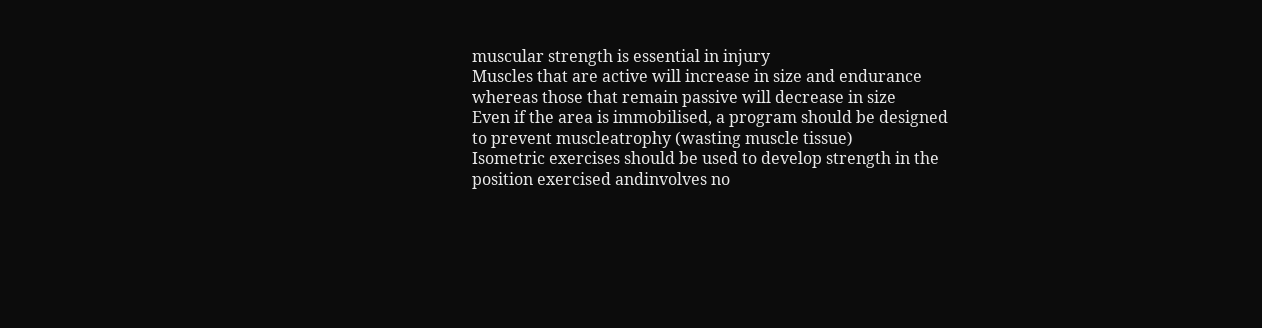muscular strength is essential in injury
Muscles that are active will increase in size and endurance
whereas those that remain passive will decrease in size
Even if the area is immobilised, a program should be designed
to prevent muscleatrophy (wasting muscle tissue)
Isometric exercises should be used to develop strength in the
position exercised andinvolves no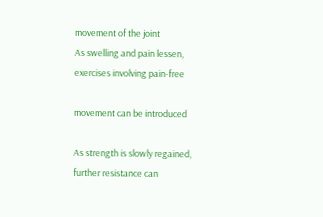movement of the joint
As swelling and pain lessen, exercises involving pain-free

movement can be introduced

As strength is slowly regained, further resistance can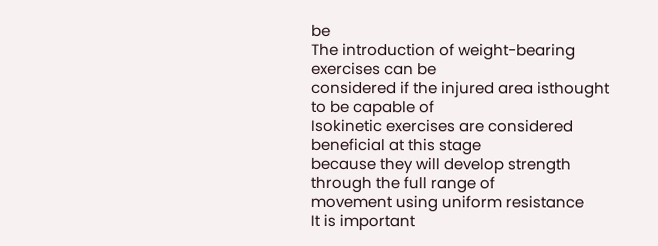be
The introduction of weight-bearing exercises can be
considered if the injured area isthought to be capable of
Isokinetic exercises are considered beneficial at this stage
because they will develop strength through the full range of
movement using uniform resistance
It is important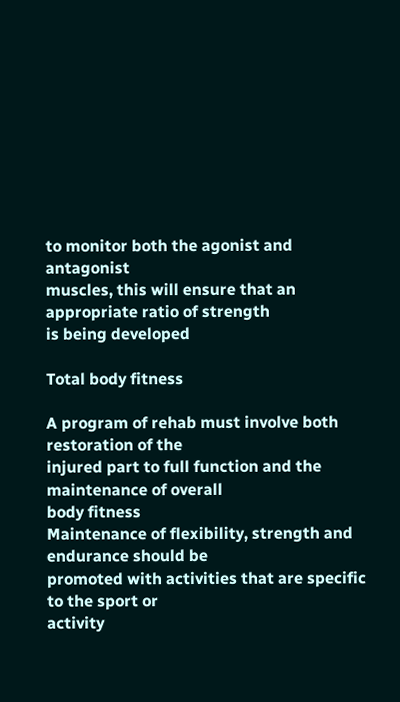to monitor both the agonist and antagonist
muscles, this will ensure that an appropriate ratio of strength
is being developed

Total body fitness

A program of rehab must involve both restoration of the
injured part to full function and the maintenance of overall
body fitness
Maintenance of flexibility, strength and endurance should be
promoted with activities that are specific to the sport or
activity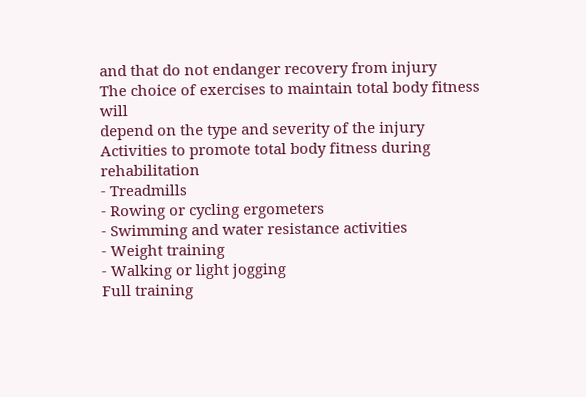and that do not endanger recovery from injury
The choice of exercises to maintain total body fitness will
depend on the type and severity of the injury
Activities to promote total body fitness during rehabilitation
- Treadmills
- Rowing or cycling ergometers
- Swimming and water resistance activities
- Weight training
- Walking or light jogging
Full training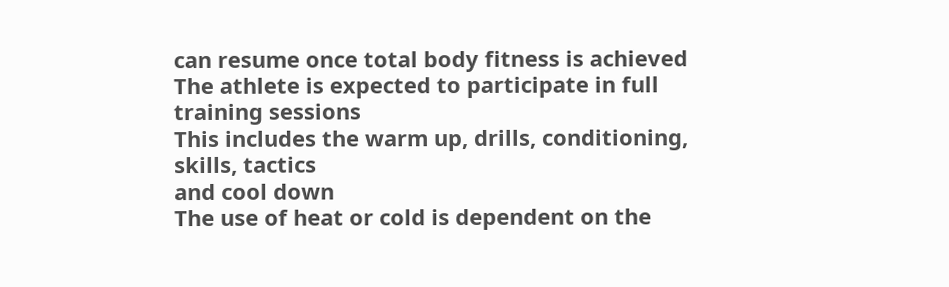can resume once total body fitness is achieved
The athlete is expected to participate in full training sessions
This includes the warm up, drills, conditioning, skills, tactics
and cool down
The use of heat or cold is dependent on the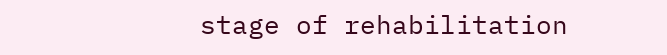stage of rehabilitation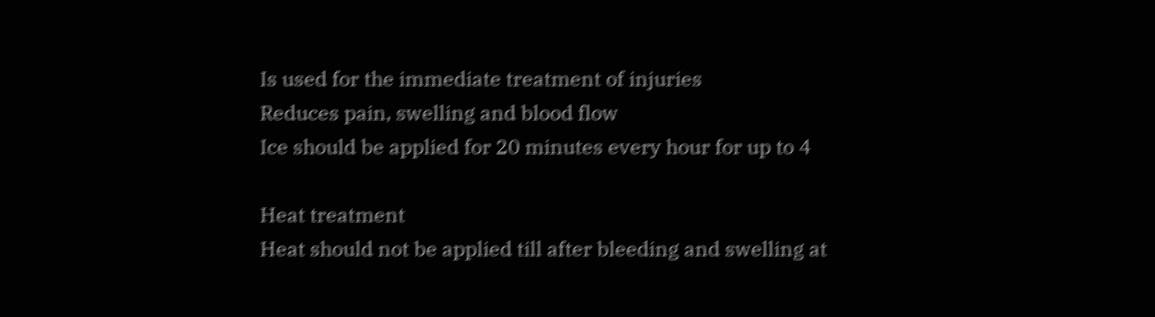Is used for the immediate treatment of injuries
Reduces pain, swelling and blood flow
Ice should be applied for 20 minutes every hour for up to 4

Heat treatment
Heat should not be applied till after bleeding and swelling at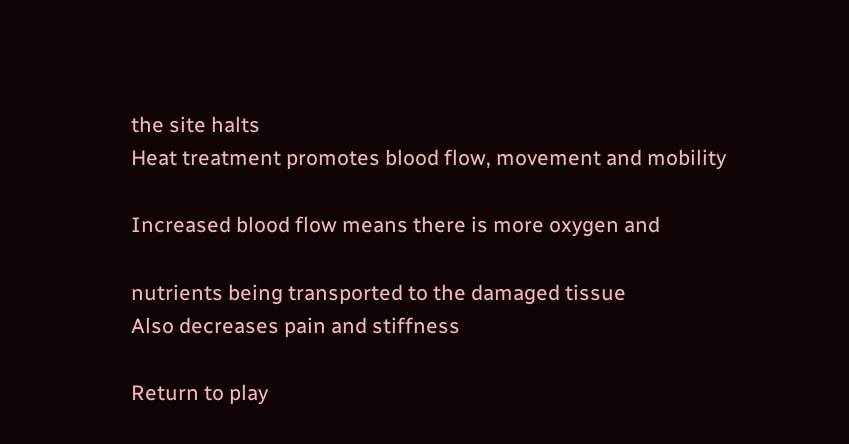the site halts
Heat treatment promotes blood flow, movement and mobility

Increased blood flow means there is more oxygen and

nutrients being transported to the damaged tissue
Also decreases pain and stiffness

Return to play